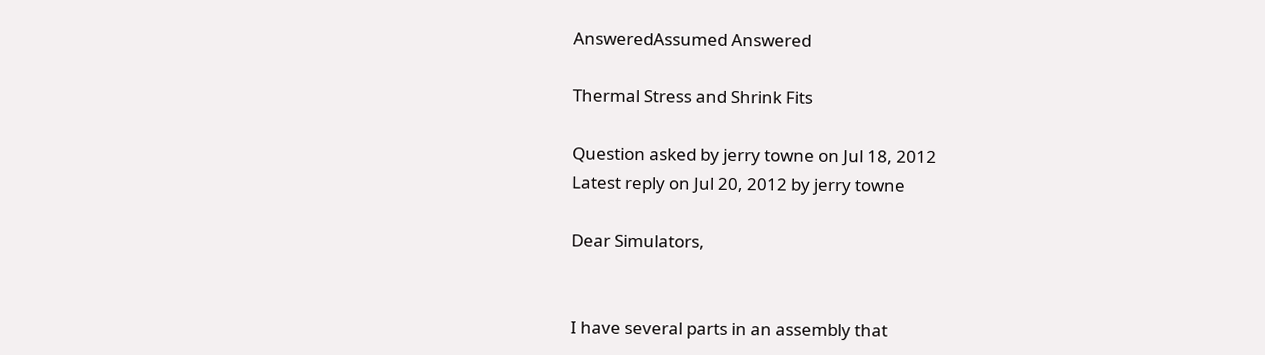AnsweredAssumed Answered

Thermal Stress and Shrink Fits

Question asked by jerry towne on Jul 18, 2012
Latest reply on Jul 20, 2012 by jerry towne

Dear Simulators,


I have several parts in an assembly that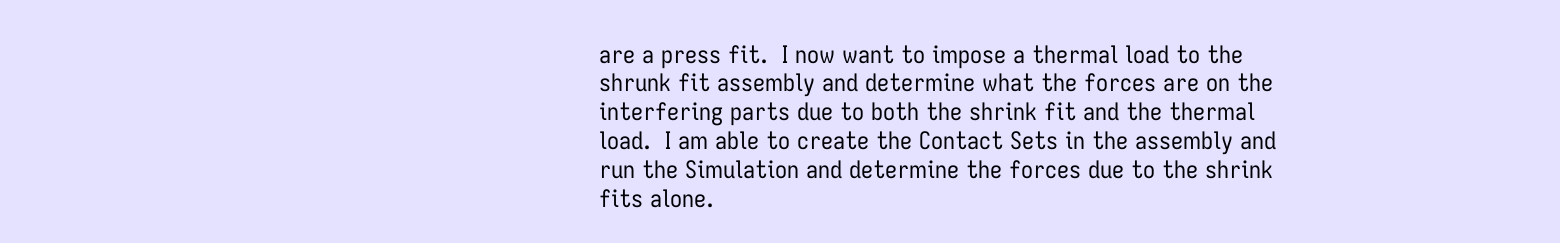are a press fit.  I now want to impose a thermal load to the shrunk fit assembly and determine what the forces are on the interfering parts due to both the shrink fit and the thermal load.  I am able to create the Contact Sets in the assembly and run the Simulation and determine the forces due to the shrink fits alone.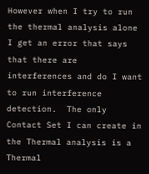However when I try to run the thermal analysis alone I get an error that says that there are interferences and do I want to run interference detection.  The only Contact Set I can create in the Thermal analysis is a Thermal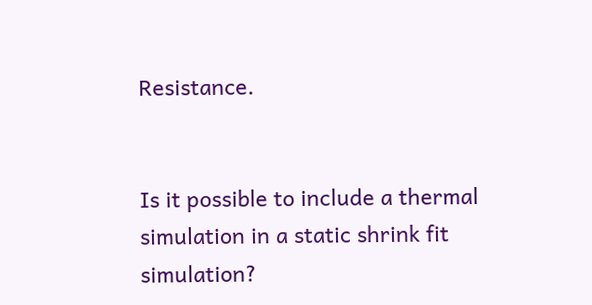Resistance.


Is it possible to include a thermal simulation in a static shrink fit simulation?